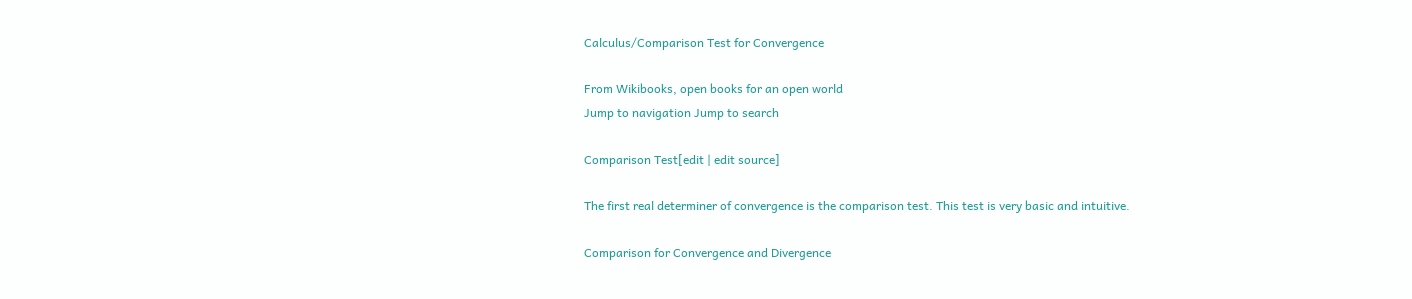Calculus/Comparison Test for Convergence

From Wikibooks, open books for an open world
Jump to navigation Jump to search

Comparison Test[edit | edit source]

The first real determiner of convergence is the comparison test. This test is very basic and intuitive.

Comparison for Convergence and Divergence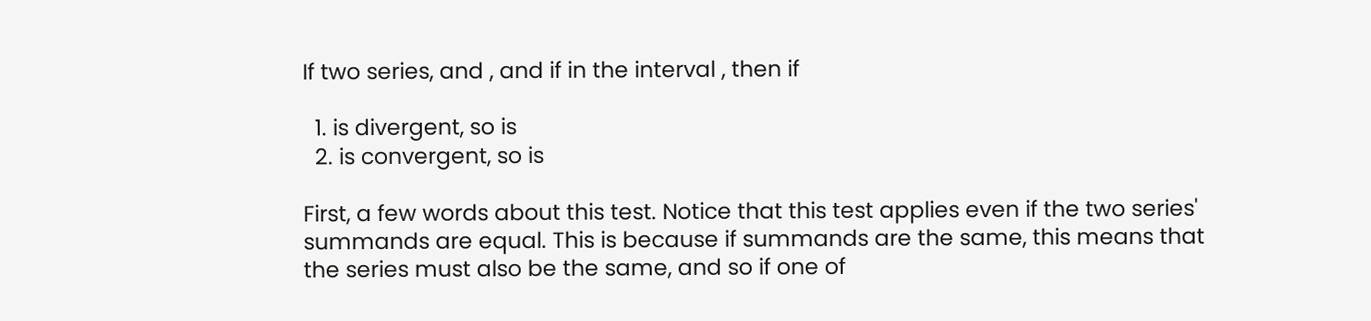If two series, and , and if in the interval , then if

  1. is divergent, so is
  2. is convergent, so is

First, a few words about this test. Notice that this test applies even if the two series' summands are equal. This is because if summands are the same, this means that the series must also be the same, and so if one of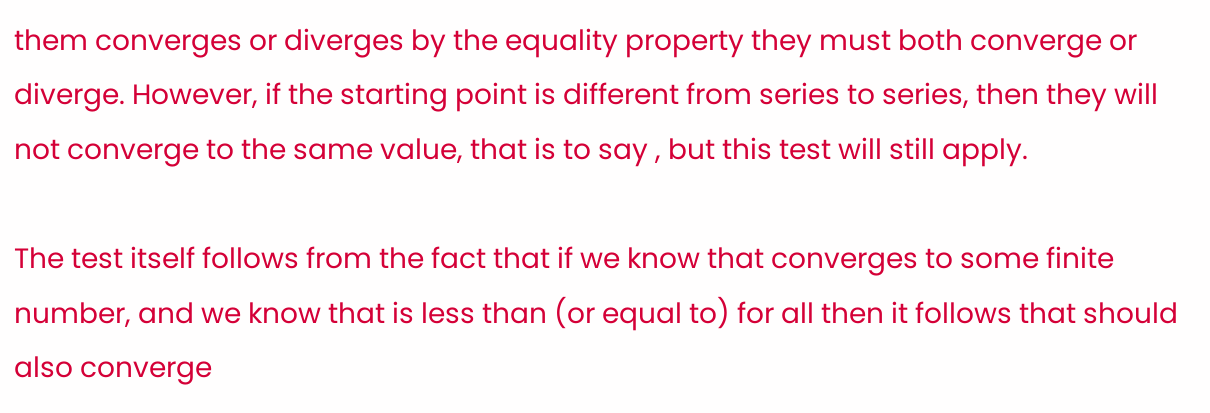them converges or diverges by the equality property they must both converge or diverge. However, if the starting point is different from series to series, then they will not converge to the same value, that is to say , but this test will still apply.

The test itself follows from the fact that if we know that converges to some finite number, and we know that is less than (or equal to) for all then it follows that should also converge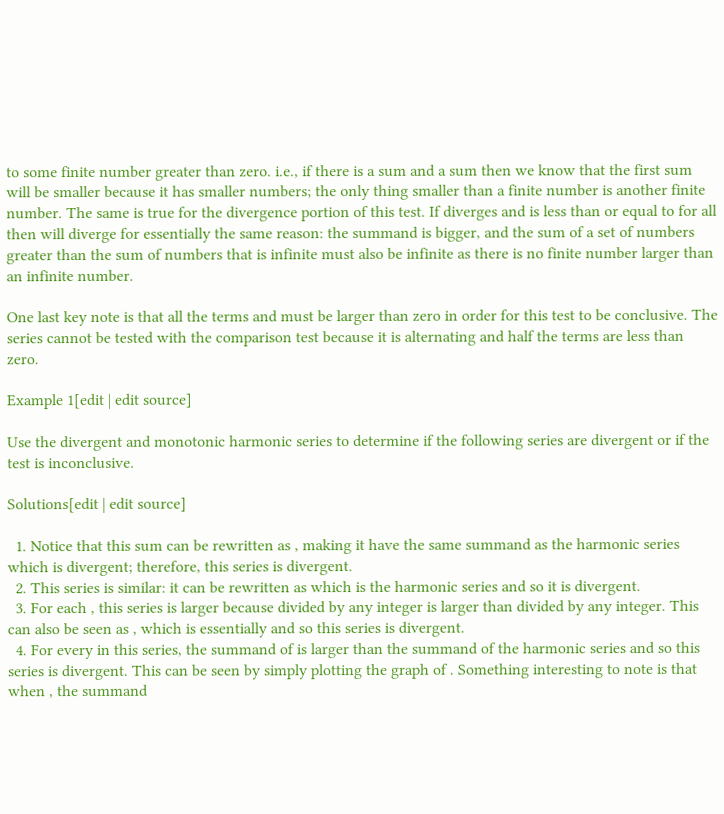to some finite number greater than zero. i.e., if there is a sum and a sum then we know that the first sum will be smaller because it has smaller numbers; the only thing smaller than a finite number is another finite number. The same is true for the divergence portion of this test. If diverges and is less than or equal to for all then will diverge for essentially the same reason: the summand is bigger, and the sum of a set of numbers greater than the sum of numbers that is infinite must also be infinite as there is no finite number larger than an infinite number.

One last key note is that all the terms and must be larger than zero in order for this test to be conclusive. The series cannot be tested with the comparison test because it is alternating and half the terms are less than zero.

Example 1[edit | edit source]

Use the divergent and monotonic harmonic series to determine if the following series are divergent or if the test is inconclusive.

Solutions[edit | edit source]

  1. Notice that this sum can be rewritten as , making it have the same summand as the harmonic series which is divergent; therefore, this series is divergent.
  2. This series is similar: it can be rewritten as which is the harmonic series and so it is divergent.
  3. For each , this series is larger because divided by any integer is larger than divided by any integer. This can also be seen as , which is essentially and so this series is divergent.
  4. For every in this series, the summand of is larger than the summand of the harmonic series and so this series is divergent. This can be seen by simply plotting the graph of . Something interesting to note is that when , the summand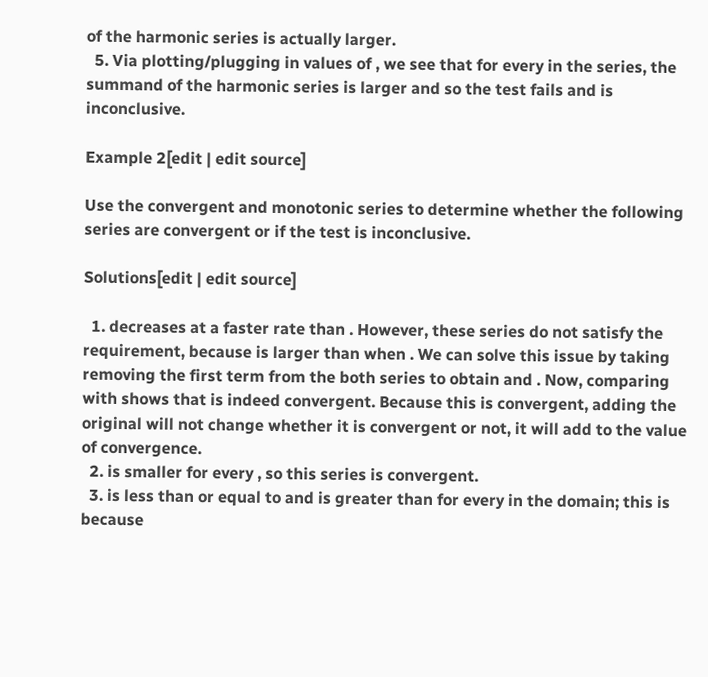of the harmonic series is actually larger.
  5. Via plotting/plugging in values of , we see that for every in the series, the summand of the harmonic series is larger and so the test fails and is inconclusive.

Example 2[edit | edit source]

Use the convergent and monotonic series to determine whether the following series are convergent or if the test is inconclusive.

Solutions[edit | edit source]

  1. decreases at a faster rate than . However, these series do not satisfy the requirement, because is larger than when . We can solve this issue by taking removing the first term from the both series to obtain and . Now, comparing with shows that is indeed convergent. Because this is convergent, adding the original will not change whether it is convergent or not, it will add to the value of convergence.
  2. is smaller for every , so this series is convergent.
  3. is less than or equal to and is greater than for every in the domain; this is because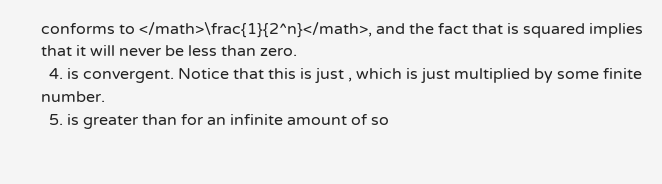conforms to </math>\frac{1}{2^n}</math>, and the fact that is squared implies that it will never be less than zero.
  4. is convergent. Notice that this is just , which is just multiplied by some finite number.
  5. is greater than for an infinite amount of so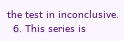the test in inconclusive.
  6. This series is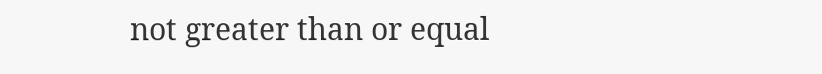not greater than or equal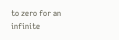to zero for an infinite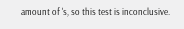amount of 's, so this test is inconclusive.